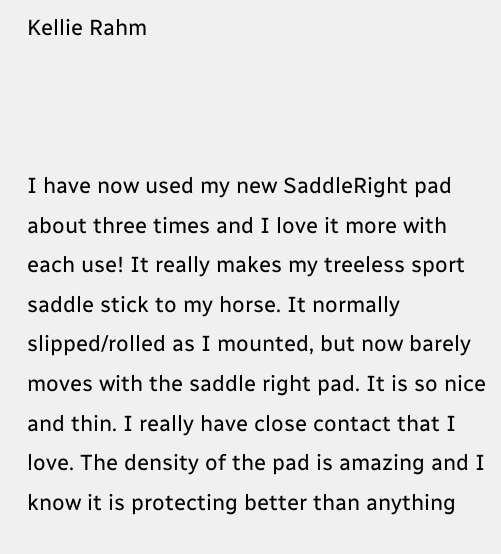Kellie Rahm



I have now used my new SaddleRight pad about three times and I love it more with each use! It really makes my treeless sport saddle stick to my horse. It normally slipped/rolled as I mounted, but now barely moves with the saddle right pad. It is so nice and thin. I really have close contact that I love. The density of the pad is amazing and I know it is protecting better than anything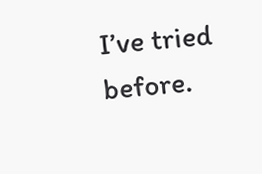I’ve tried before.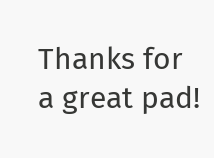Thanks for a great pad!